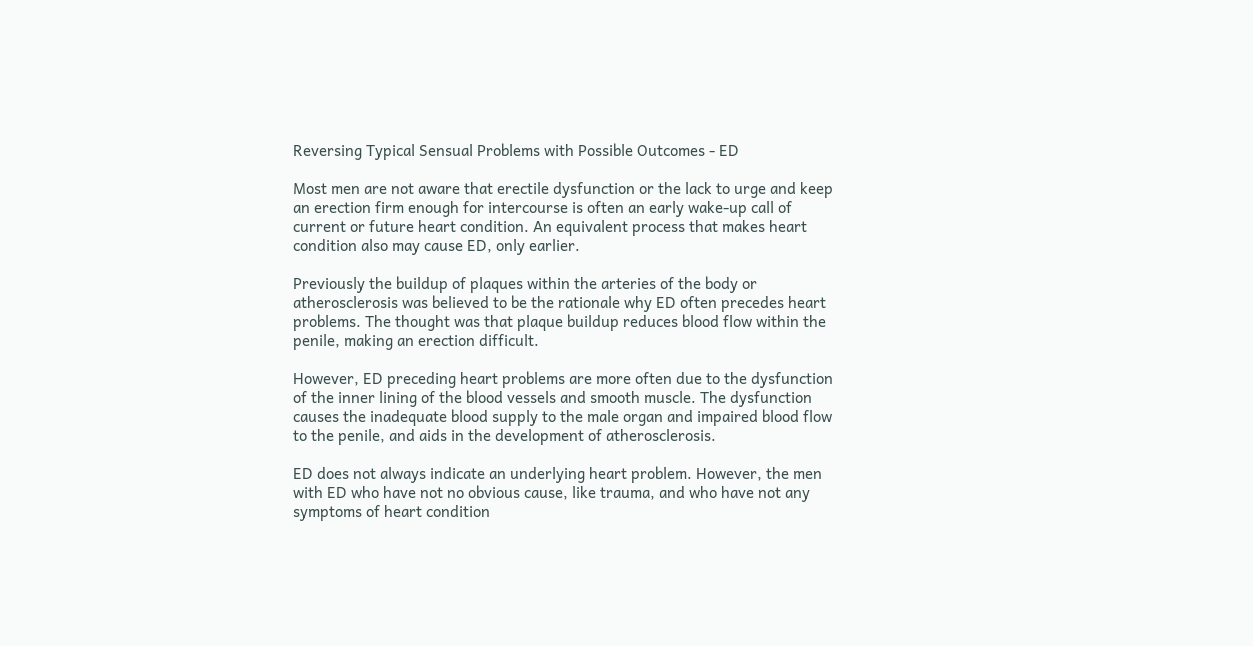Reversing Typical Sensual Problems with Possible Outcomes - ED

Most men are not aware that erectile dysfunction or the lack to urge and keep an erection firm enough for intercourse is often an early wake-up call of current or future heart condition. An equivalent process that makes heart condition also may cause ED, only earlier.

Previously the buildup of plaques within the arteries of the body or atherosclerosis was believed to be the rationale why ED often precedes heart problems. The thought was that plaque buildup reduces blood flow within the penile, making an erection difficult.

However, ED preceding heart problems are more often due to the dysfunction of the inner lining of the blood vessels and smooth muscle. The dysfunction causes the inadequate blood supply to the male organ and impaired blood flow to the penile, and aids in the development of atherosclerosis.

ED does not always indicate an underlying heart problem. However, the men with ED who have not no obvious cause, like trauma, and who have not any symptoms of heart condition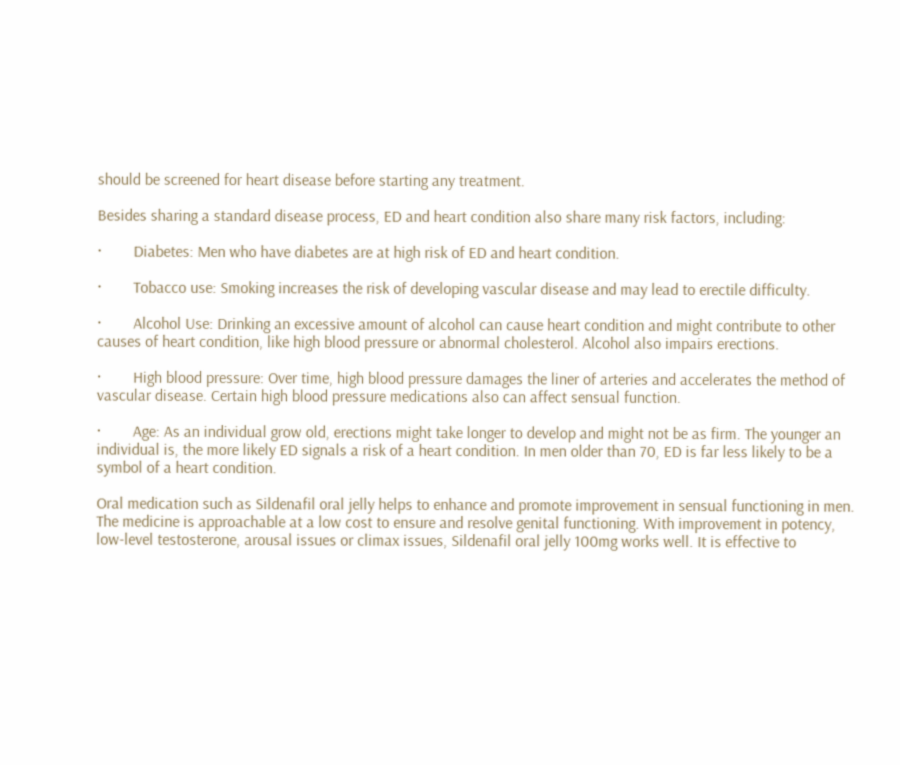should be screened for heart disease before starting any treatment.

Besides sharing a standard disease process, ED and heart condition also share many risk factors, including:

·        Diabetes: Men who have diabetes are at high risk of ED and heart condition.

·        Tobacco use: Smoking increases the risk of developing vascular disease and may lead to erectile difficulty.

·        Alcohol Use: Drinking an excessive amount of alcohol can cause heart condition and might contribute to other causes of heart condition, like high blood pressure or abnormal cholesterol. Alcohol also impairs erections.

·        High blood pressure: Over time, high blood pressure damages the liner of arteries and accelerates the method of vascular disease. Certain high blood pressure medications also can affect sensual function.

·        Age: As an individual grow old, erections might take longer to develop and might not be as firm. The younger an individual is, the more likely ED signals a risk of a heart condition. In men older than 70, ED is far less likely to be a symbol of a heart condition.

Oral medication such as Sildenafil oral jelly helps to enhance and promote improvement in sensual functioning in men. The medicine is approachable at a low cost to ensure and resolve genital functioning. With improvement in potency, low-level testosterone, arousal issues or climax issues, Sildenafil oral jelly 100mg works well. It is effective to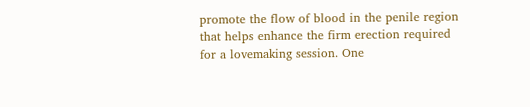promote the flow of blood in the penile region that helps enhance the firm erection required for a lovemaking session. One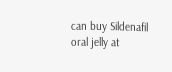can buy Sildenafil oral jelly at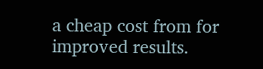a cheap cost from for improved results.